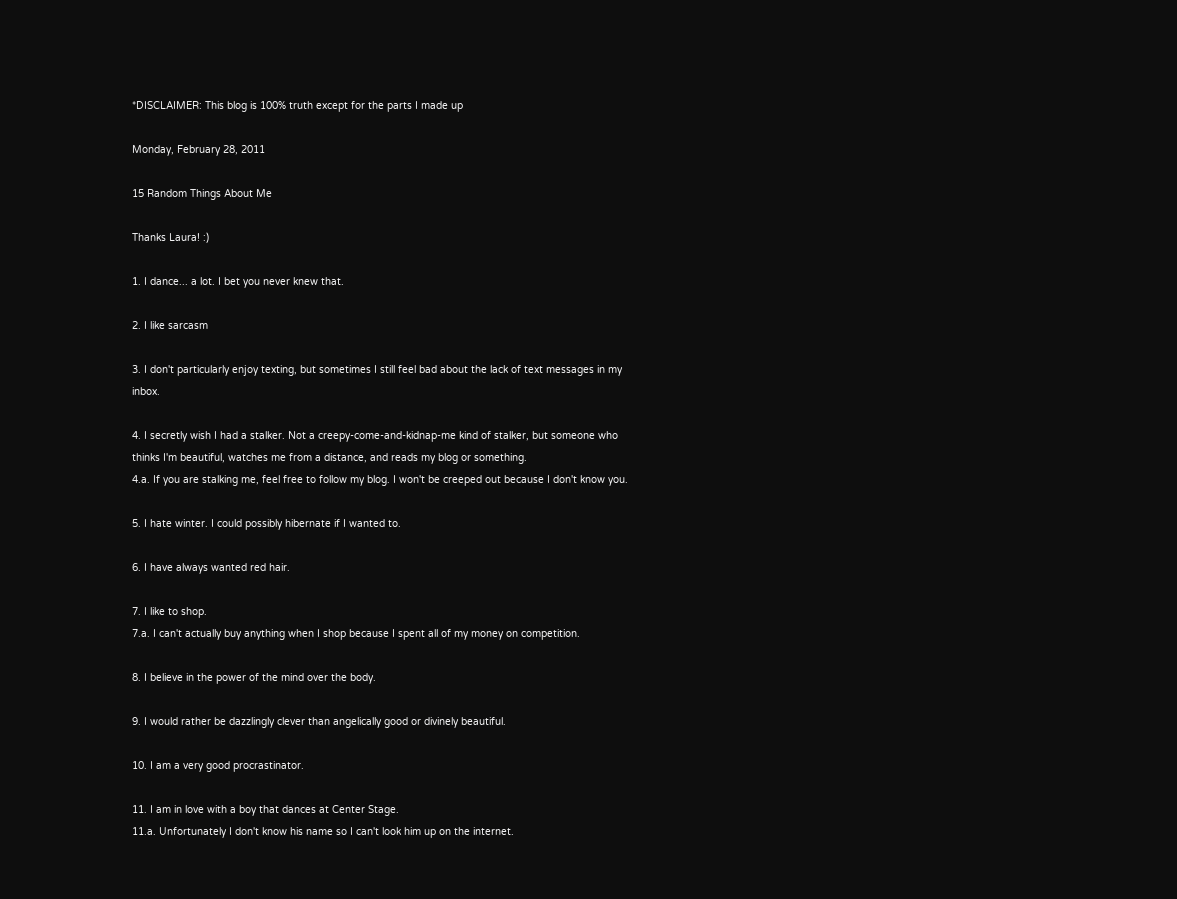*DISCLAIMER: This blog is 100% truth except for the parts I made up

Monday, February 28, 2011

15 Random Things About Me

Thanks Laura! :)

1. I dance... a lot. I bet you never knew that.

2. I like sarcasm

3. I don't particularly enjoy texting, but sometimes I still feel bad about the lack of text messages in my inbox.

4. I secretly wish I had a stalker. Not a creepy-come-and-kidnap-me kind of stalker, but someone who thinks I'm beautiful, watches me from a distance, and reads my blog or something.
4.a. If you are stalking me, feel free to follow my blog. I won't be creeped out because I don't know you.

5. I hate winter. I could possibly hibernate if I wanted to.

6. I have always wanted red hair.

7. I like to shop.
7.a. I can't actually buy anything when I shop because I spent all of my money on competition.

8. I believe in the power of the mind over the body.

9. I would rather be dazzlingly clever than angelically good or divinely beautiful.

10. I am a very good procrastinator.

11. I am in love with a boy that dances at Center Stage.
11.a. Unfortunately I don't know his name so I can't look him up on the internet.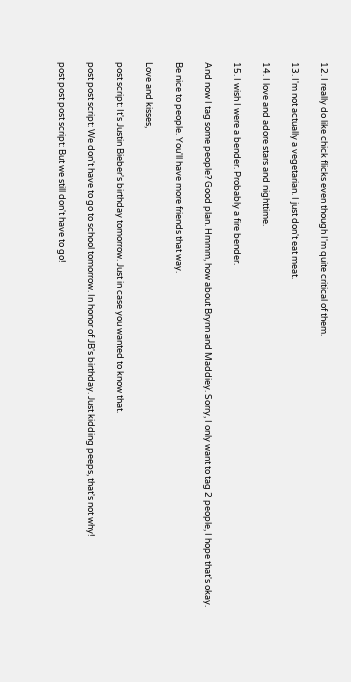12. I really do like chick flicks even though I'm quite critical of them.

13. I'm not actually a vegetarian. I just don't eat meat.

14. I love and adore stars and nighttime.

15. I wish I were a bender. Probably a fire bender.

And now I tag some people? Good plan. Hmmm, how about Brynn and Maddiey. Sorry, I only want to tag 2 people, I hope that's okay.

Be nice to people. You'll have more friends that way.

Love and kisses,

post script: It's Justin Bieber's birthday tomorrow. Just in case you wanted to know that.

post post script: We don't have to go to school tomorrow. In honor of JB's birthday. Just kidding peeps, that's not why!

post post post script: But we still don't have to go!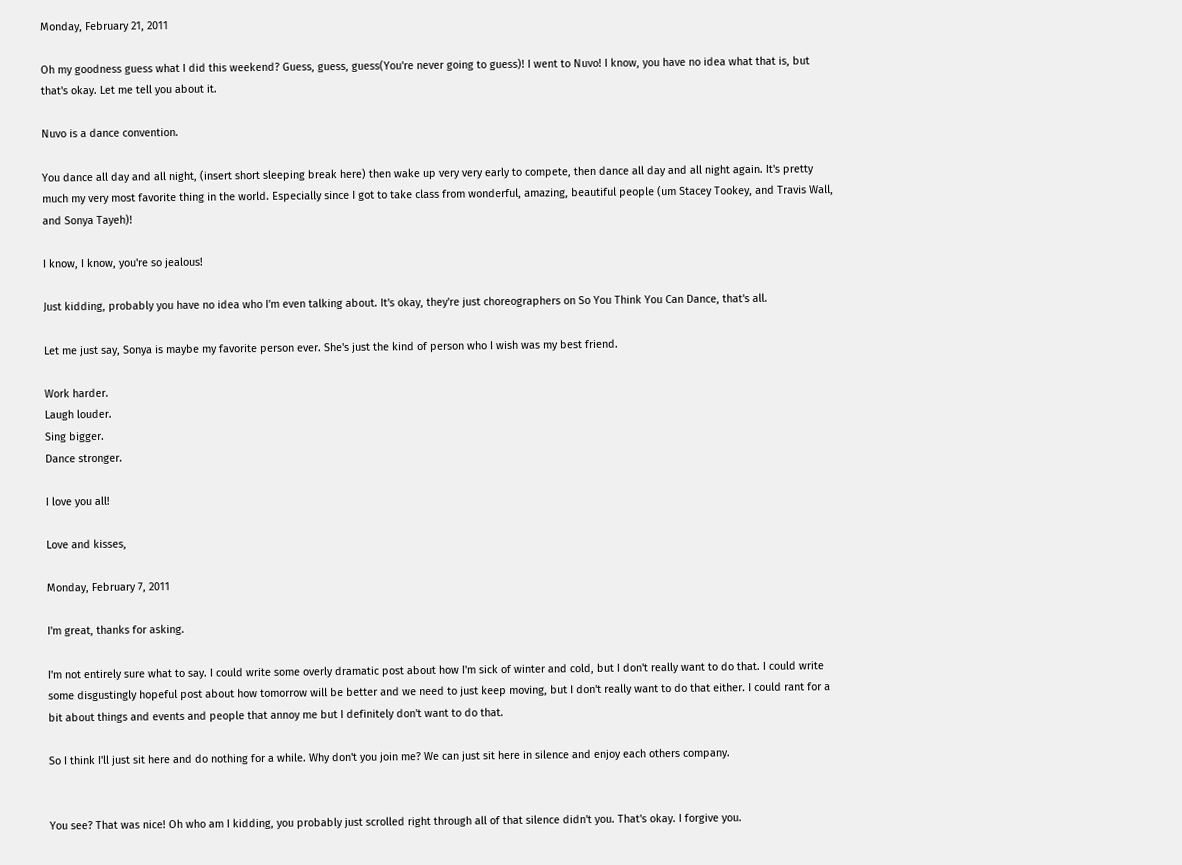Monday, February 21, 2011

Oh my goodness guess what I did this weekend? Guess, guess, guess(You're never going to guess)! I went to Nuvo! I know, you have no idea what that is, but that's okay. Let me tell you about it.

Nuvo is a dance convention.

You dance all day and all night, (insert short sleeping break here) then wake up very very early to compete, then dance all day and all night again. It's pretty much my very most favorite thing in the world. Especially since I got to take class from wonderful, amazing, beautiful people (um Stacey Tookey, and Travis Wall, and Sonya Tayeh)!

I know, I know, you're so jealous!

Just kidding, probably you have no idea who I'm even talking about. It's okay, they're just choreographers on So You Think You Can Dance, that's all.

Let me just say, Sonya is maybe my favorite person ever. She's just the kind of person who I wish was my best friend.

Work harder.
Laugh louder.
Sing bigger.
Dance stronger.

I love you all!

Love and kisses,

Monday, February 7, 2011

I'm great, thanks for asking.

I'm not entirely sure what to say. I could write some overly dramatic post about how I'm sick of winter and cold, but I don't really want to do that. I could write some disgustingly hopeful post about how tomorrow will be better and we need to just keep moving, but I don't really want to do that either. I could rant for a bit about things and events and people that annoy me but I definitely don't want to do that.

So I think I'll just sit here and do nothing for a while. Why don't you join me? We can just sit here in silence and enjoy each others company.


You see? That was nice! Oh who am I kidding, you probably just scrolled right through all of that silence didn't you. That's okay. I forgive you.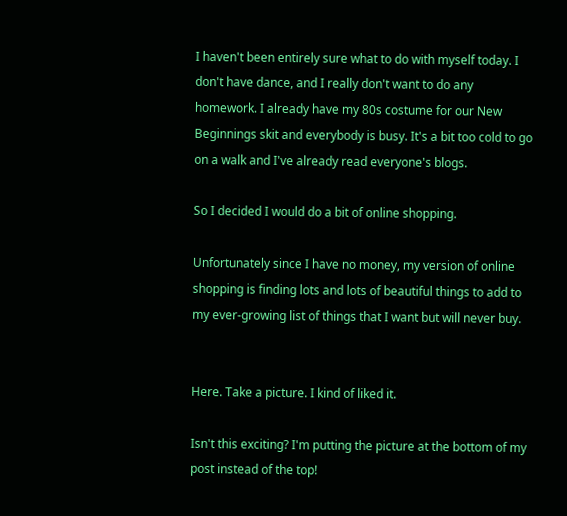I haven't been entirely sure what to do with myself today. I don't have dance, and I really don't want to do any homework. I already have my 80s costume for our New Beginnings skit and everybody is busy. It's a bit too cold to go on a walk and I've already read everyone's blogs.

So I decided I would do a bit of online shopping.

Unfortunately since I have no money, my version of online shopping is finding lots and lots of beautiful things to add to my ever-growing list of things that I want but will never buy.


Here. Take a picture. I kind of liked it.

Isn't this exciting? I'm putting the picture at the bottom of my post instead of the top!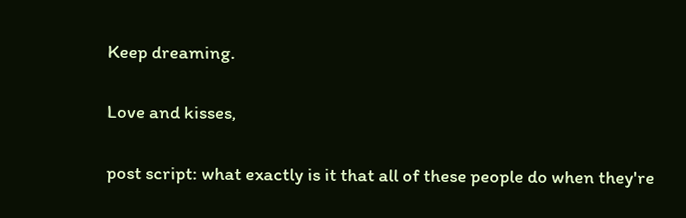Keep dreaming.

Love and kisses,

post script: what exactly is it that all of these people do when they're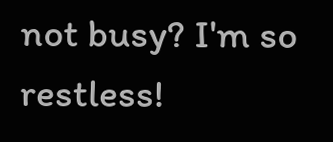not busy? I'm so restless!